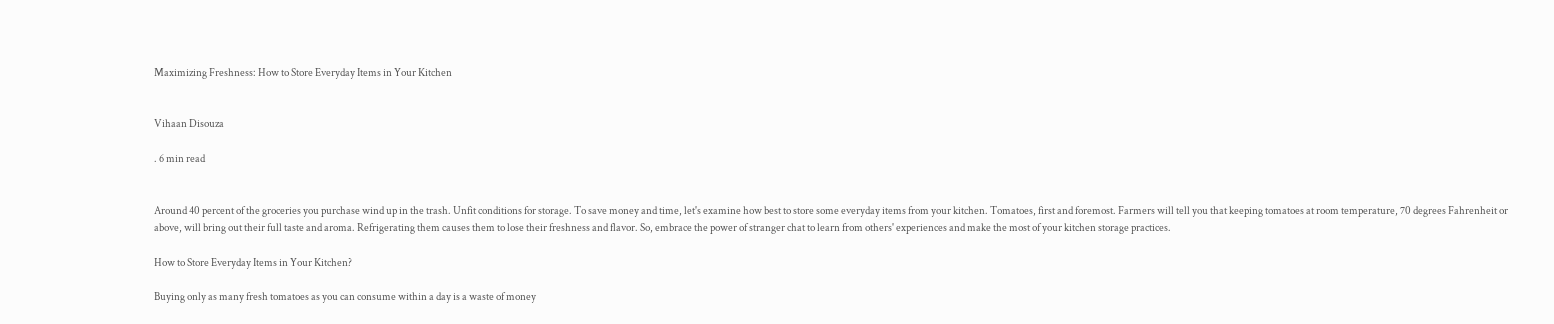Maximizing Freshness: How to Store Everyday Items in Your Kitchen


Vihaan Disouza

. 6 min read


Around 40 percent of the groceries you purchase wind up in the trash. Unfit conditions for storage. To save money and time, let's examine how best to store some everyday items from your kitchen. Tomatoes, first and foremost. Farmers will tell you that keeping tomatoes at room temperature, 70 degrees Fahrenheit or above, will bring out their full taste and aroma. Refrigerating them causes them to lose their freshness and flavor. So, embrace the power of stranger chat to learn from others' experiences and make the most of your kitchen storage practices.

How to Store Everyday Items in Your Kitchen?

Buying only as many fresh tomatoes as you can consume within a day is a waste of money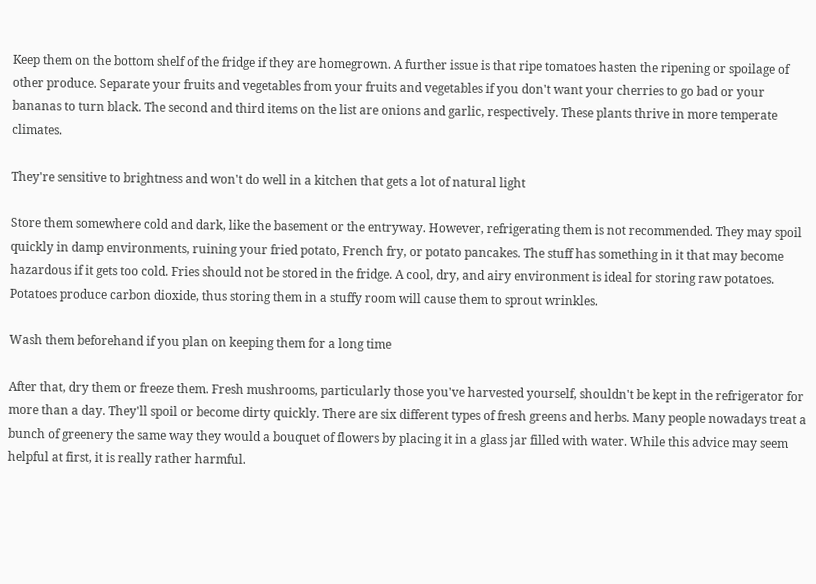Keep them on the bottom shelf of the fridge if they are homegrown. A further issue is that ripe tomatoes hasten the ripening or spoilage of other produce. Separate your fruits and vegetables from your fruits and vegetables if you don't want your cherries to go bad or your bananas to turn black. The second and third items on the list are onions and garlic, respectively. These plants thrive in more temperate climates.

They're sensitive to brightness and won't do well in a kitchen that gets a lot of natural light

Store them somewhere cold and dark, like the basement or the entryway. However, refrigerating them is not recommended. They may spoil quickly in damp environments, ruining your fried potato, French fry, or potato pancakes. The stuff has something in it that may become hazardous if it gets too cold. Fries should not be stored in the fridge. A cool, dry, and airy environment is ideal for storing raw potatoes. Potatoes produce carbon dioxide, thus storing them in a stuffy room will cause them to sprout wrinkles.

Wash them beforehand if you plan on keeping them for a long time

After that, dry them or freeze them. Fresh mushrooms, particularly those you've harvested yourself, shouldn't be kept in the refrigerator for more than a day. They'll spoil or become dirty quickly. There are six different types of fresh greens and herbs. Many people nowadays treat a bunch of greenery the same way they would a bouquet of flowers by placing it in a glass jar filled with water. While this advice may seem helpful at first, it is really rather harmful.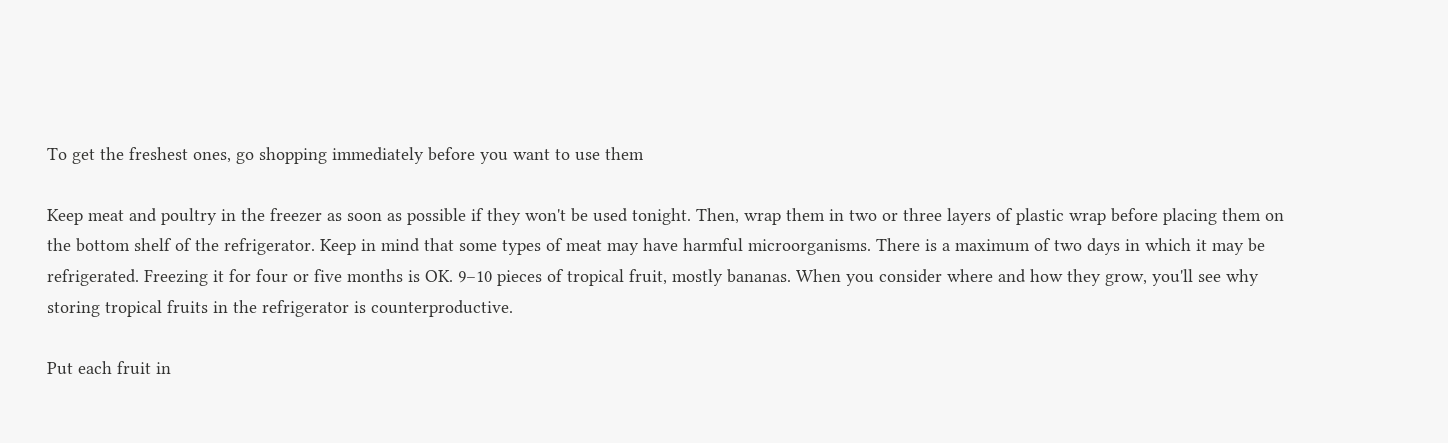To get the freshest ones, go shopping immediately before you want to use them

Keep meat and poultry in the freezer as soon as possible if they won't be used tonight. Then, wrap them in two or three layers of plastic wrap before placing them on the bottom shelf of the refrigerator. Keep in mind that some types of meat may have harmful microorganisms. There is a maximum of two days in which it may be refrigerated. Freezing it for four or five months is OK. 9–10 pieces of tropical fruit, mostly bananas. When you consider where and how they grow, you'll see why storing tropical fruits in the refrigerator is counterproductive.

Put each fruit in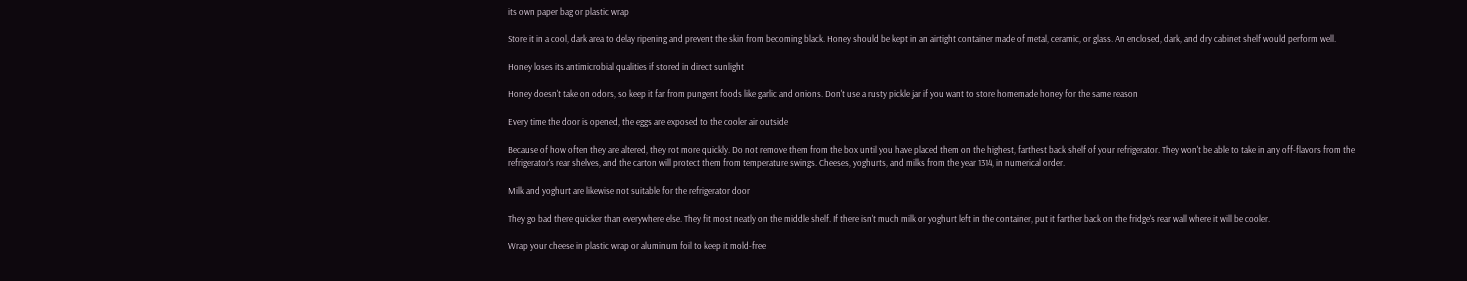its own paper bag or plastic wrap

Store it in a cool, dark area to delay ripening and prevent the skin from becoming black. Honey should be kept in an airtight container made of metal, ceramic, or glass. An enclosed, dark, and dry cabinet shelf would perform well.

Honey loses its antimicrobial qualities if stored in direct sunlight

Honey doesn't take on odors, so keep it far from pungent foods like garlic and onions. Don't use a rusty pickle jar if you want to store homemade honey for the same reason

Every time the door is opened, the eggs are exposed to the cooler air outside

Because of how often they are altered, they rot more quickly. Do not remove them from the box until you have placed them on the highest, farthest back shelf of your refrigerator. They won't be able to take in any off-flavors from the refrigerator's rear shelves, and the carton will protect them from temperature swings. Cheeses, yoghurts, and milks from the year 1314, in numerical order.

Milk and yoghurt are likewise not suitable for the refrigerator door

They go bad there quicker than everywhere else. They fit most neatly on the middle shelf. If there isn't much milk or yoghurt left in the container, put it farther back on the fridge's rear wall where it will be cooler.

Wrap your cheese in plastic wrap or aluminum foil to keep it mold-free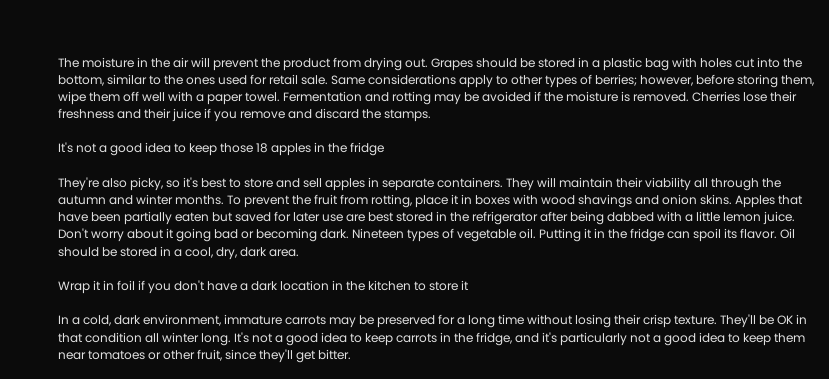The moisture in the air will prevent the product from drying out. Grapes should be stored in a plastic bag with holes cut into the bottom, similar to the ones used for retail sale. Same considerations apply to other types of berries; however, before storing them, wipe them off well with a paper towel. Fermentation and rotting may be avoided if the moisture is removed. Cherries lose their freshness and their juice if you remove and discard the stamps.

It's not a good idea to keep those 18 apples in the fridge

They're also picky, so it's best to store and sell apples in separate containers. They will maintain their viability all through the autumn and winter months. To prevent the fruit from rotting, place it in boxes with wood shavings and onion skins. Apples that have been partially eaten but saved for later use are best stored in the refrigerator after being dabbed with a little lemon juice. Don't worry about it going bad or becoming dark. Nineteen types of vegetable oil. Putting it in the fridge can spoil its flavor. Oil should be stored in a cool, dry, dark area.

Wrap it in foil if you don't have a dark location in the kitchen to store it

In a cold, dark environment, immature carrots may be preserved for a long time without losing their crisp texture. They'll be OK in that condition all winter long. It's not a good idea to keep carrots in the fridge, and it's particularly not a good idea to keep them near tomatoes or other fruit, since they'll get bitter.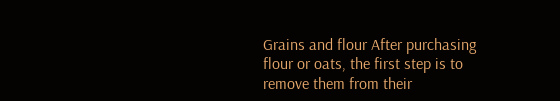Grains and flour After purchasing flour or oats, the first step is to remove them from their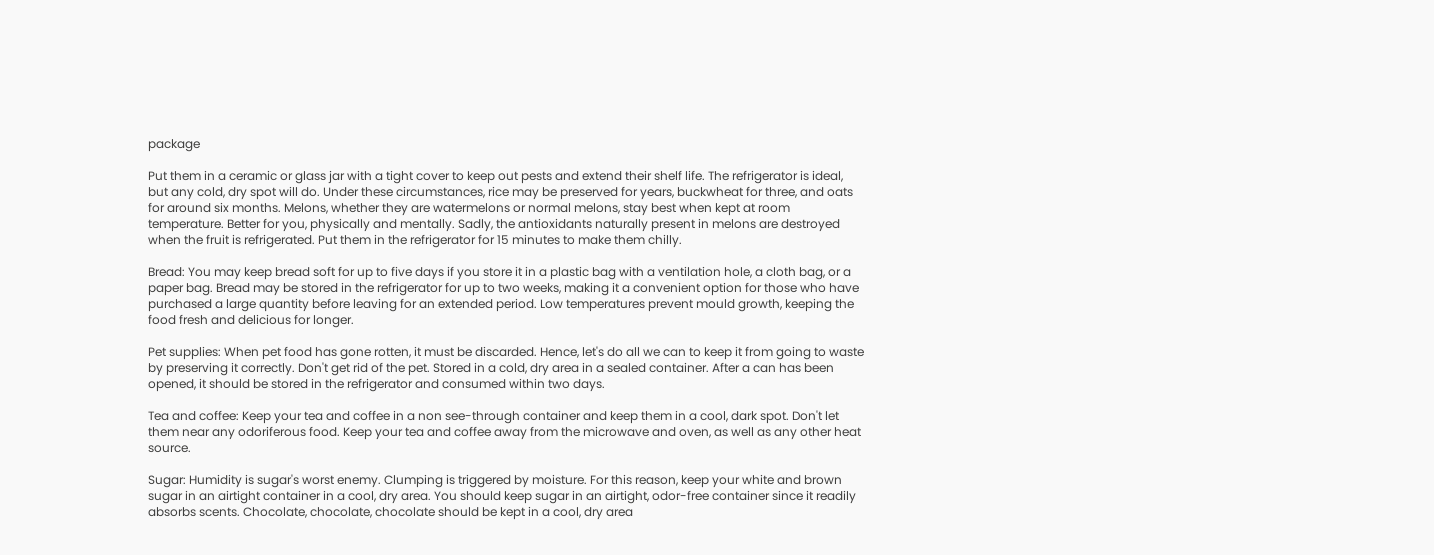package

Put them in a ceramic or glass jar with a tight cover to keep out pests and extend their shelf life. The refrigerator is ideal, but any cold, dry spot will do. Under these circumstances, rice may be preserved for years, buckwheat for three, and oats for around six months. Melons, whether they are watermelons or normal melons, stay best when kept at room temperature. Better for you, physically and mentally. Sadly, the antioxidants naturally present in melons are destroyed when the fruit is refrigerated. Put them in the refrigerator for 15 minutes to make them chilly.

Bread: You may keep bread soft for up to five days if you store it in a plastic bag with a ventilation hole, a cloth bag, or a paper bag. Bread may be stored in the refrigerator for up to two weeks, making it a convenient option for those who have purchased a large quantity before leaving for an extended period. Low temperatures prevent mould growth, keeping the food fresh and delicious for longer.

Pet supplies: When pet food has gone rotten, it must be discarded. Hence, let's do all we can to keep it from going to waste by preserving it correctly. Don't get rid of the pet. Stored in a cold, dry area in a sealed container. After a can has been opened, it should be stored in the refrigerator and consumed within two days.

Tea and coffee: Keep your tea and coffee in a non see-through container and keep them in a cool, dark spot. Don't let them near any odoriferous food. Keep your tea and coffee away from the microwave and oven, as well as any other heat source.

Sugar: Humidity is sugar's worst enemy. Clumping is triggered by moisture. For this reason, keep your white and brown sugar in an airtight container in a cool, dry area. You should keep sugar in an airtight, odor-free container since it readily absorbs scents. Chocolate, chocolate, chocolate should be kept in a cool, dry area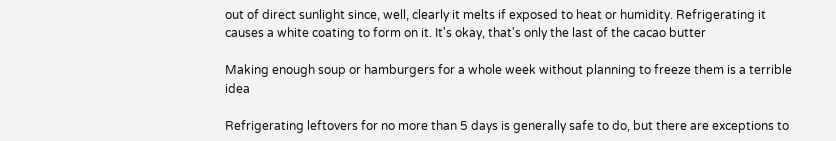out of direct sunlight since, well, clearly it melts if exposed to heat or humidity. Refrigerating it causes a white coating to form on it. It's okay, that's only the last of the cacao butter

Making enough soup or hamburgers for a whole week without planning to freeze them is a terrible idea

Refrigerating leftovers for no more than 5 days is generally safe to do, but there are exceptions to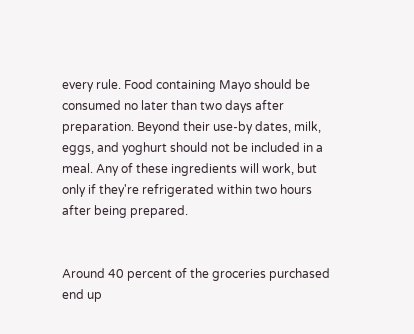every rule. Food containing Mayo should be consumed no later than two days after preparation. Beyond their use-by dates, milk, eggs, and yoghurt should not be included in a meal. Any of these ingredients will work, but only if they're refrigerated within two hours after being prepared.


Around 40 percent of the groceries purchased end up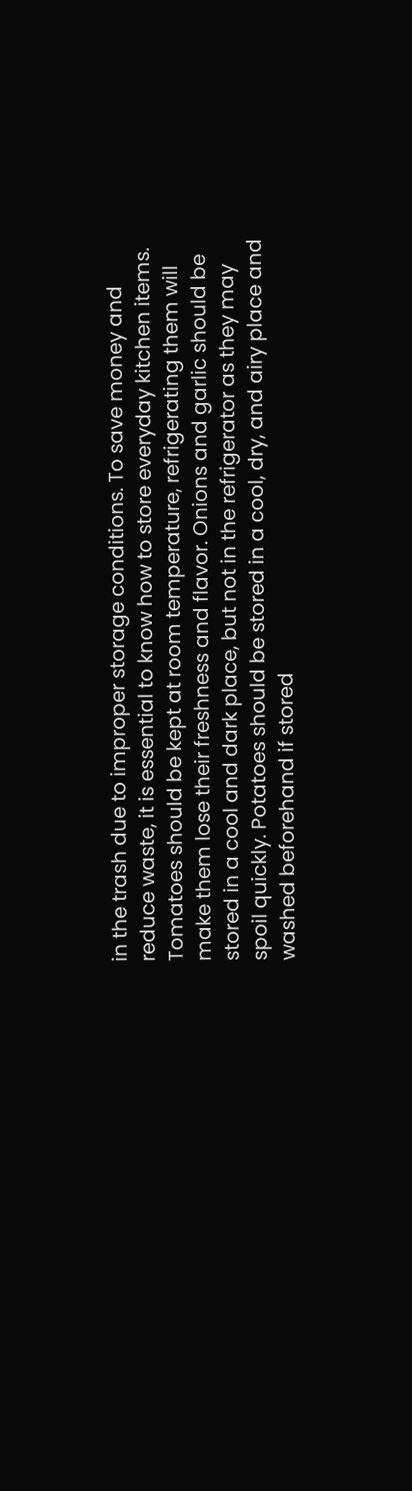in the trash due to improper storage conditions. To save money and reduce waste, it is essential to know how to store everyday kitchen items. Tomatoes should be kept at room temperature, refrigerating them will make them lose their freshness and flavor. Onions and garlic should be stored in a cool and dark place, but not in the refrigerator as they may spoil quickly. Potatoes should be stored in a cool, dry, and airy place and washed beforehand if stored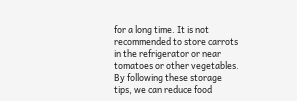for a long time. It is not recommended to store carrots in the refrigerator or near tomatoes or other vegetables. By following these storage tips, we can reduce food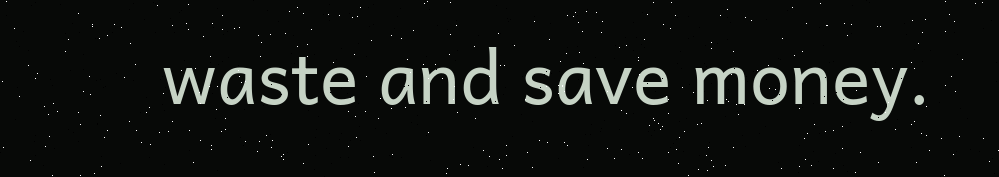waste and save money.